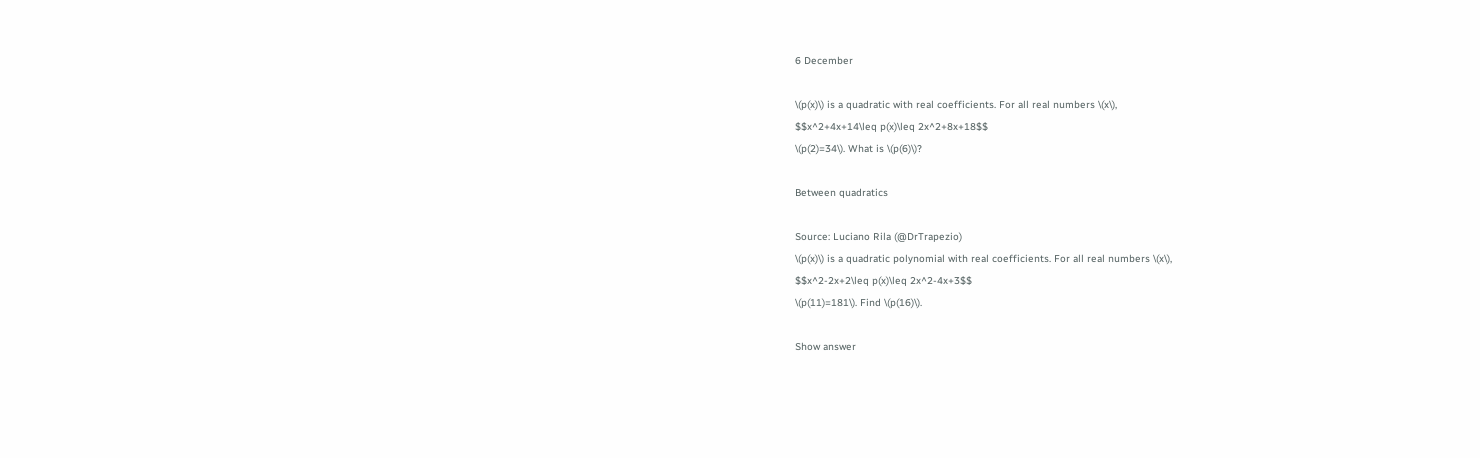6 December

\(p(x)\) is a quadratic with real coefficients. For all real numbers \(x\),
$$x^2+4x+14\leq p(x)\leq 2x^2+8x+18$$
\(p(2)=34\). What is \(p(6)\)?

Between quadratics

Source: Luciano Rila (@DrTrapezio)
\(p(x)\) is a quadratic polynomial with real coefficients. For all real numbers \(x\),
$$x^2-2x+2\leq p(x)\leq 2x^2-4x+3$$
\(p(11)=181\). Find \(p(16)\).

Show answer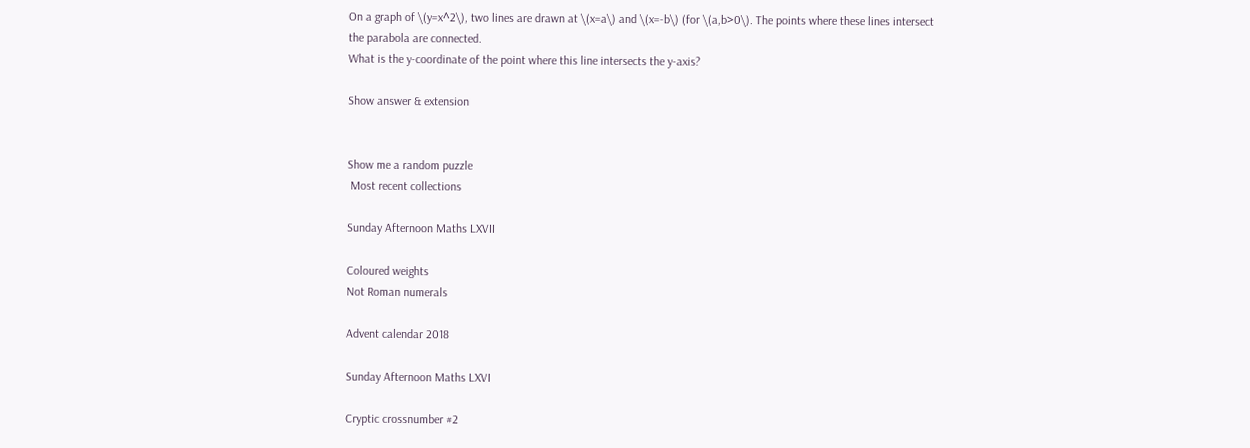On a graph of \(y=x^2\), two lines are drawn at \(x=a\) and \(x=-b\) (for \(a,b>0\). The points where these lines intersect the parabola are connected.
What is the y-coordinate of the point where this line intersects the y-axis?

Show answer & extension


Show me a random puzzle
 Most recent collections

Sunday Afternoon Maths LXVII

Coloured weights
Not Roman numerals

Advent calendar 2018

Sunday Afternoon Maths LXVI

Cryptic crossnumber #2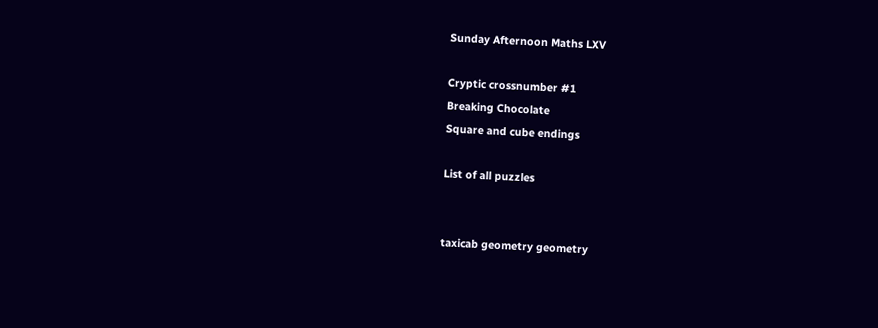Sunday Afternoon Maths LXV

Cryptic crossnumber #1
Breaking Chocolate
Square and cube endings

List of all puzzles


taxicab geometry geometry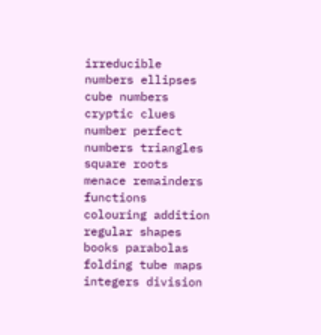irreducible numbers ellipses cube numbers cryptic clues number perfect numbers triangles square roots menace remainders functions colouring addition regular shapes books parabolas folding tube maps integers division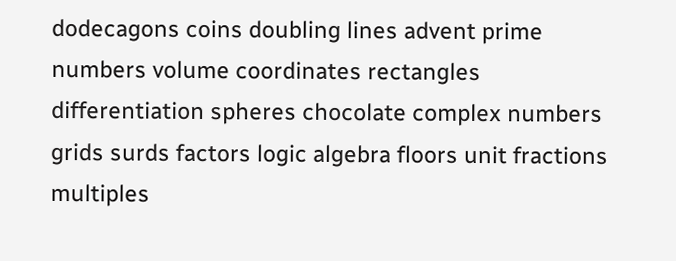dodecagons coins doubling lines advent prime numbers volume coordinates rectangles differentiation spheres chocolate complex numbers grids surds factors logic algebra floors unit fractions multiples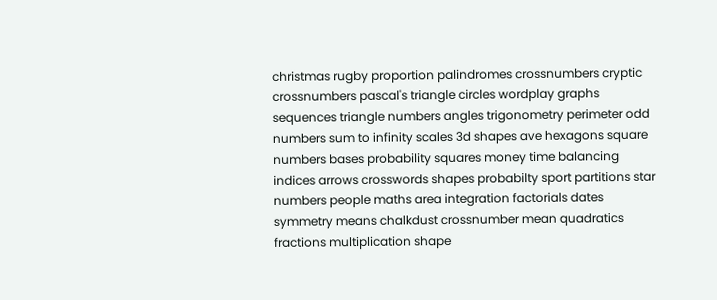christmas rugby proportion palindromes crossnumbers cryptic crossnumbers pascal's triangle circles wordplay graphs sequences triangle numbers angles trigonometry perimeter odd numbers sum to infinity scales 3d shapes ave hexagons square numbers bases probability squares money time balancing indices arrows crosswords shapes probabilty sport partitions star numbers people maths area integration factorials dates symmetry means chalkdust crossnumber mean quadratics fractions multiplication shape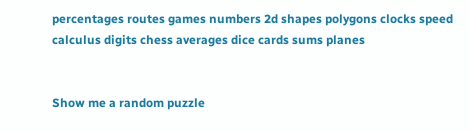percentages routes games numbers 2d shapes polygons clocks speed calculus digits chess averages dice cards sums planes


Show me a random puzzle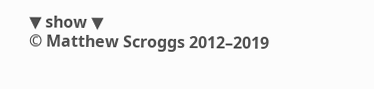▼ show ▼
© Matthew Scroggs 2012–2019